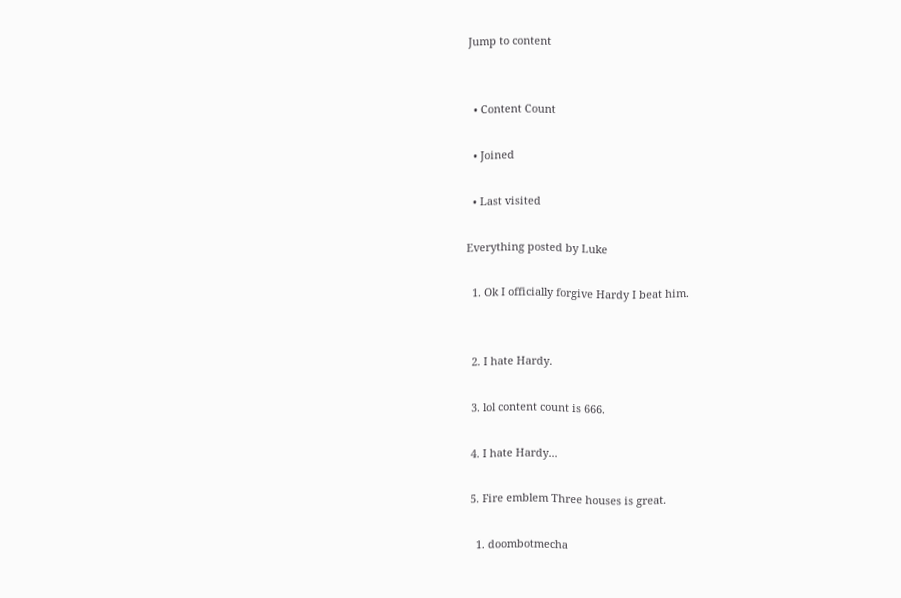Jump to content


  • Content Count

  • Joined

  • Last visited

Everything posted by Luke

  1. Ok I officially forgive Hardy I beat him.


  2. I hate Hardy.

  3. lol content count is 666.

  4. I hate Hardy...

  5. Fire emblem Three houses is great.

    1. doombotmecha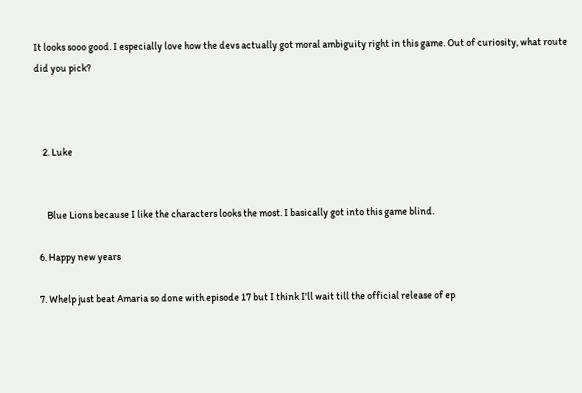It looks sooo good. I especially love how the devs actually got moral ambiguity right in this game. Out of curiosity, what route did you pick?



    2. Luke


      Blue Lions because I like the characters looks the most. I basically got into this game blind.

  6. Happy new years

  7. Whelp just beat Amaria so done with episode 17 but I think I'll wait till the official release of ep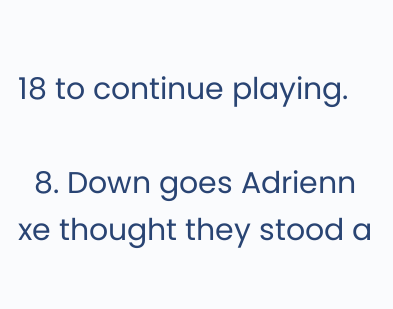18 to continue playing.

  8. Down goes Adrienn xe thought they stood a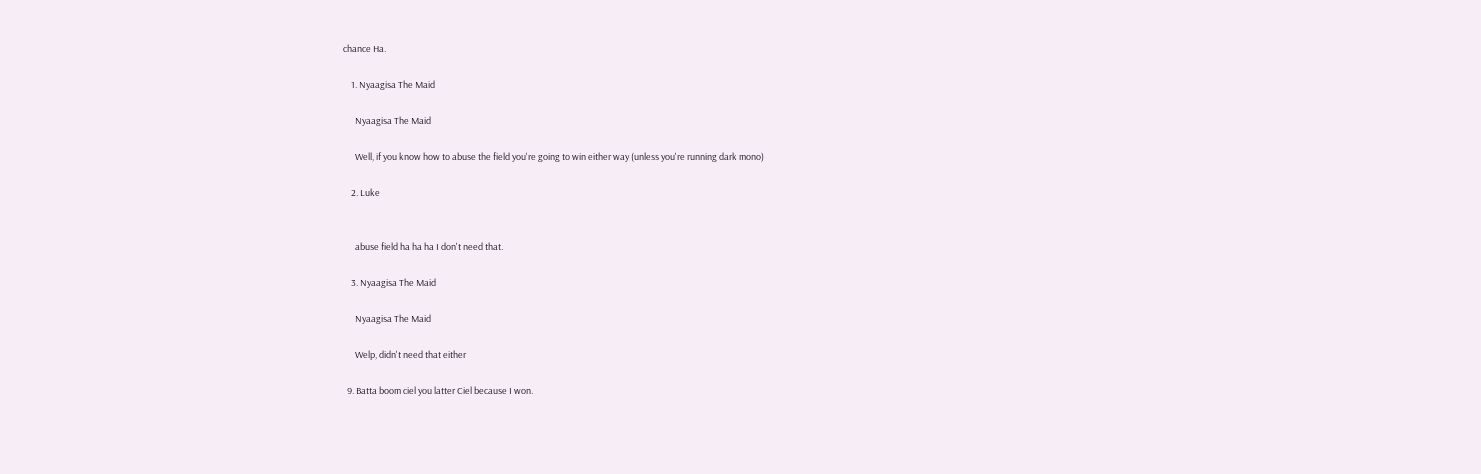chance Ha.

    1. Nyaagisa The Maid

      Nyaagisa The Maid

      Well, if you know how to abuse the field you're going to win either way (unless you're running dark mono)

    2. Luke


      abuse field ha ha ha I don't need that.

    3. Nyaagisa The Maid

      Nyaagisa The Maid

      Welp, didn't need that either

  9. Batta boom ciel you latter Ciel because I won.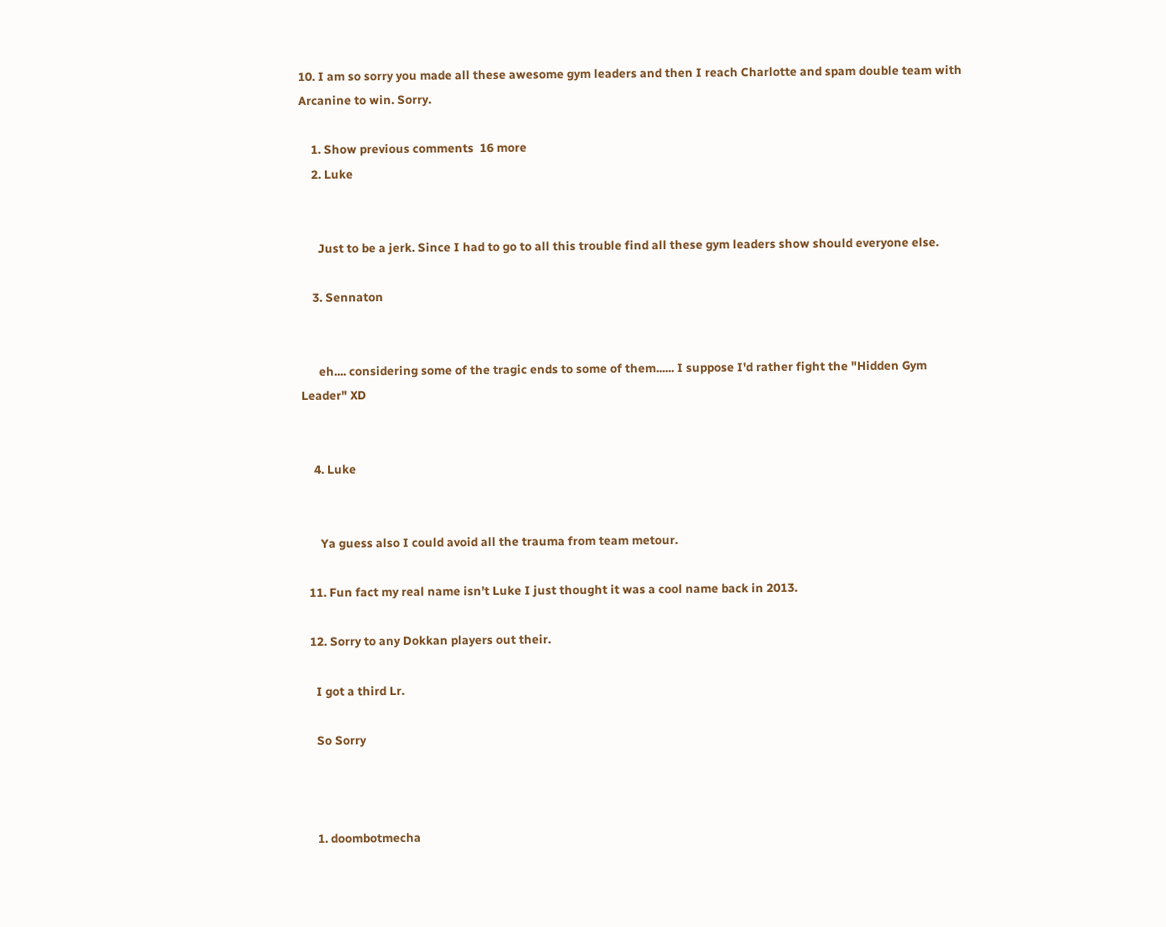10. I am so sorry you made all these awesome gym leaders and then I reach Charlotte and spam double team with Arcanine to win. Sorry.

    1. Show previous comments  16 more
    2. Luke


      Just to be a jerk. Since I had to go to all this trouble find all these gym leaders show should everyone else.

    3. Sennaton


      eh.... considering some of the tragic ends to some of them...... I suppose I'd rather fight the "Hidden Gym Leader" XD


    4. Luke


      Ya guess also I could avoid all the trauma from team metour.

  11. Fun fact my real name isn’t Luke I just thought it was a cool name back in 2013.

  12. Sorry to any Dokkan players out their.

    I got a third Lr.

    So Sorry



    1. doombotmecha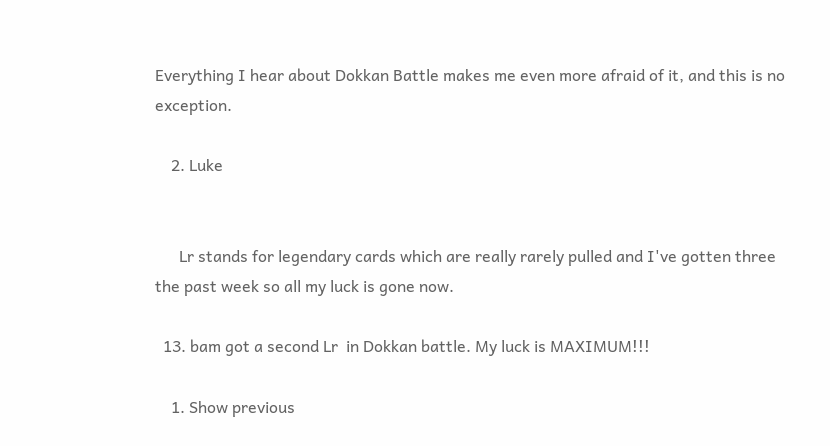Everything I hear about Dokkan Battle makes me even more afraid of it, and this is no exception.

    2. Luke


      Lr stands for legendary cards which are really rarely pulled and I've gotten three the past week so all my luck is gone now.

  13. bam got a second Lr  in Dokkan battle. My luck is MAXIMUM!!!

    1. Show previous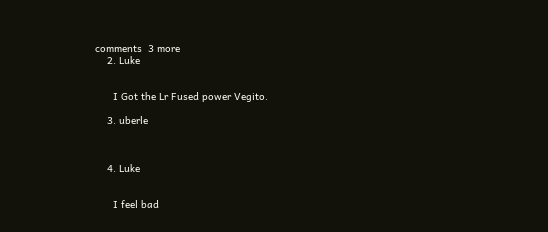comments  3 more
    2. Luke


      I Got the Lr Fused power Vegito.

    3. uberle



    4. Luke


      I feel bad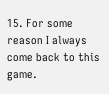15. For some reason I always come back to this game.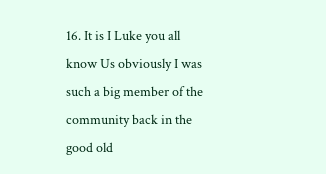16. It is I Luke you all know Us obviously I was such a big member of the community back in the good old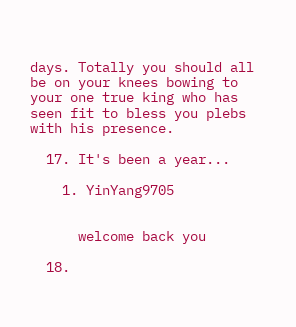days. Totally you should all be on your knees bowing to your one true king who has seen fit to bless you plebs with his presence.

  17. It's been a year...

    1. YinYang9705


      welcome back you

  18.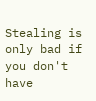Stealing is only bad if you don't have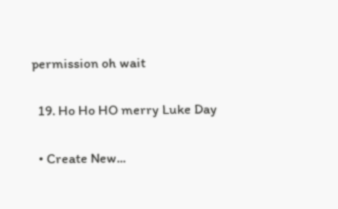permission oh wait

  19. Ho Ho HO merry Luke Day

  • Create New...